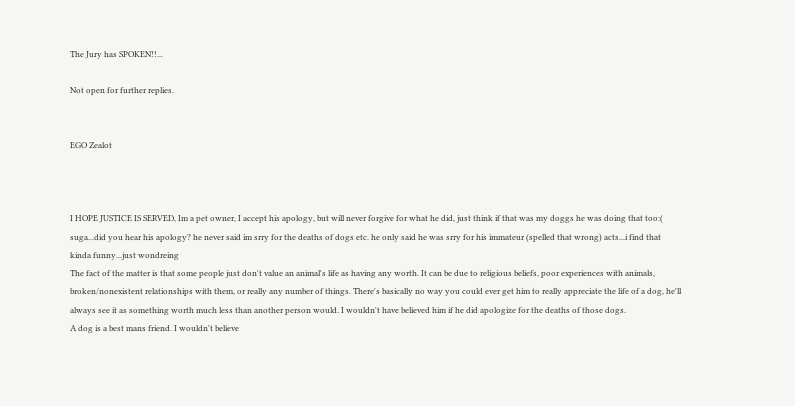The Jury has SPOKEN!!...

Not open for further replies.


EGO Zealot



I HOPE JUSTICE IS SERVED, Im a pet owner, I accept his apology, but will never forgive for what he did, just think if that was my doggs he was doing that too:(
suga...did you hear his apology? he never said im srry for the deaths of dogs etc. he only said he was srry for his immateur (spelled that wrong) acts...i find that kinda funny...just wondreing
The fact of the matter is that some people just don't value an animal's life as having any worth. It can be due to religious beliefs, poor experiences with animals, broken/nonexistent relationships with them, or really any number of things. There's basically no way you could ever get him to really appreciate the life of a dog, he'll always see it as something worth much less than another person would. I wouldn't have believed him if he did apologize for the deaths of those dogs.
A dog is a best mans friend. I wouldn't believe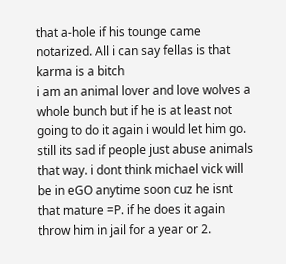that a-hole if his tounge came notarized. All i can say fellas is that karma is a bitch
i am an animal lover and love wolves a whole bunch but if he is at least not going to do it again i would let him go. still its sad if people just abuse animals that way. i dont think michael vick will be in eGO anytime soon cuz he isnt that mature =P. if he does it again throw him in jail for a year or 2.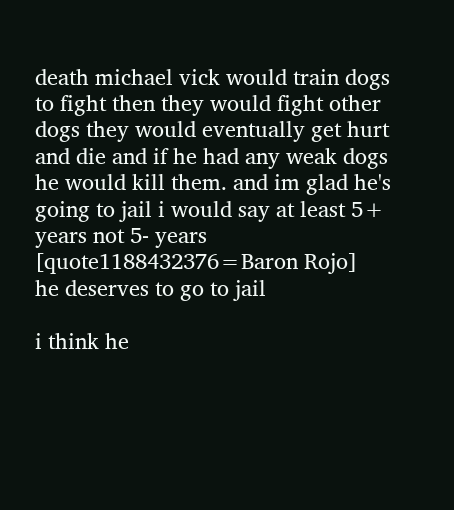death michael vick would train dogs to fight then they would fight other dogs they would eventually get hurt and die and if he had any weak dogs he would kill them. and im glad he's going to jail i would say at least 5+ years not 5- years
[quote1188432376=Baron Rojo]
he deserves to go to jail

i think he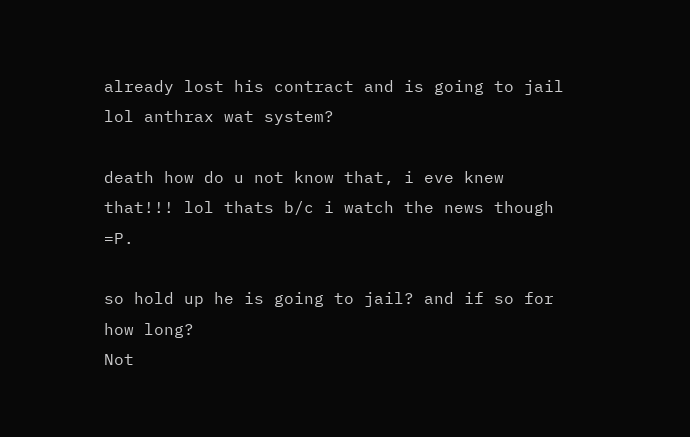already lost his contract and is going to jail
lol anthrax wat system?

death how do u not know that, i eve knew that!!! lol thats b/c i watch the news though =P.

so hold up he is going to jail? and if so for how long?
Not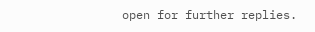open for further replies.